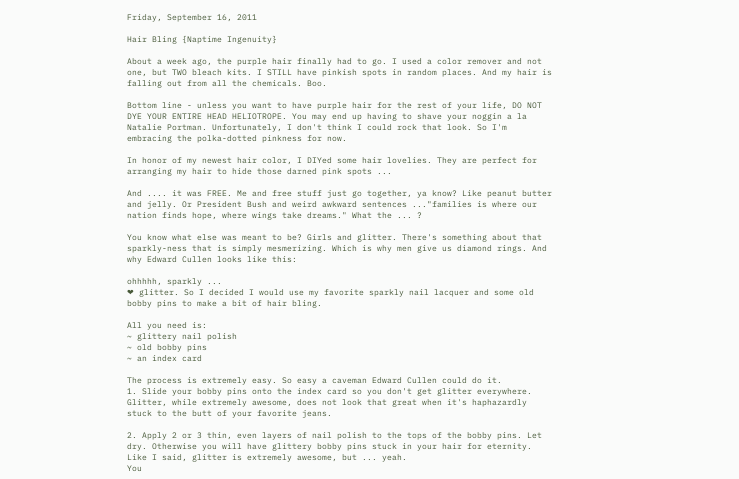Friday, September 16, 2011

Hair Bling {Naptime Ingenuity}

About a week ago, the purple hair finally had to go. I used a color remover and not one, but TWO bleach kits. I STILL have pinkish spots in random places. And my hair is falling out from all the chemicals. Boo.

Bottom line - unless you want to have purple hair for the rest of your life, DO NOT DYE YOUR ENTIRE HEAD HELIOTROPE. You may end up having to shave your noggin a la Natalie Portman. Unfortunately, I don't think I could rock that look. So I'm embracing the polka-dotted pinkness for now.

In honor of my newest hair color, I DIYed some hair lovelies. They are perfect for arranging my hair to hide those darned pink spots ...

And .... it was FREE. Me and free stuff just go together, ya know? Like peanut butter and jelly. Or President Bush and weird awkward sentences ..."families is where our nation finds hope, where wings take dreams." What the ... ?

You know what else was meant to be? Girls and glitter. There's something about that sparkly-ness that is simply mesmerizing. Which is why men give us diamond rings. And why Edward Cullen looks like this:

ohhhhh, sparkly ...
❤ glitter. So I decided I would use my favorite sparkly nail lacquer and some old bobby pins to make a bit of hair bling.

All you need is:
~ glittery nail polish
~ old bobby pins
~ an index card

The process is extremely easy. So easy a caveman Edward Cullen could do it.
1. Slide your bobby pins onto the index card so you don't get glitter everywhere. Glitter, while extremely awesome, does not look that great when it's haphazardly stuck to the butt of your favorite jeans.

2. Apply 2 or 3 thin, even layers of nail polish to the tops of the bobby pins. Let dry. Otherwise you will have glittery bobby pins stuck in your hair for eternity. Like I said, glitter is extremely awesome, but ... yeah.
You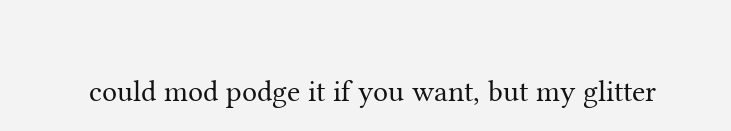could mod podge it if you want, but my glitter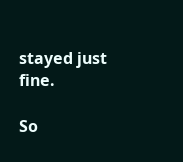stayed just fine.

So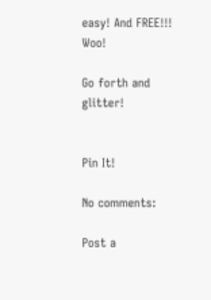easy! And FREE!!! Woo!

Go forth and glitter!


Pin It!

No comments:

Post a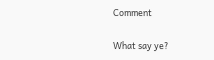Comment

What say ye?